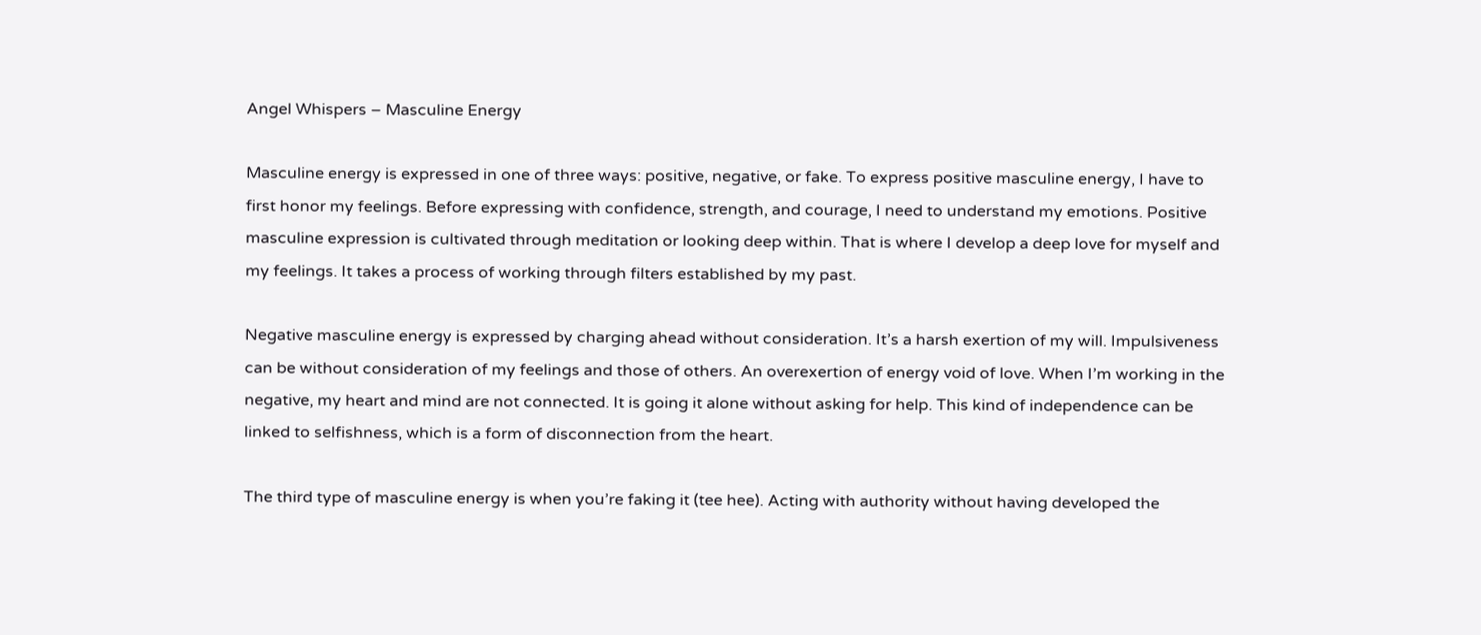Angel Whispers – Masculine Energy

Masculine energy is expressed in one of three ways: positive, negative, or fake. To express positive masculine energy, I have to first honor my feelings. Before expressing with confidence, strength, and courage, I need to understand my emotions. Positive masculine expression is cultivated through meditation or looking deep within. That is where I develop a deep love for myself and my feelings. It takes a process of working through filters established by my past.

Negative masculine energy is expressed by charging ahead without consideration. It’s a harsh exertion of my will. Impulsiveness can be without consideration of my feelings and those of others. An overexertion of energy void of love. When I’m working in the negative, my heart and mind are not connected. It is going it alone without asking for help. This kind of independence can be linked to selfishness, which is a form of disconnection from the heart.

The third type of masculine energy is when you’re faking it (tee hee). Acting with authority without having developed the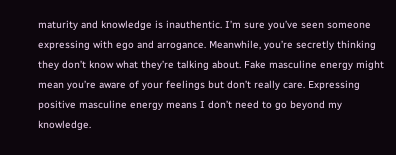maturity and knowledge is inauthentic. I’m sure you’ve seen someone expressing with ego and arrogance. Meanwhile, you’re secretly thinking they don’t know what they’re talking about. Fake masculine energy might mean you’re aware of your feelings but don’t really care. Expressing positive masculine energy means I don’t need to go beyond my knowledge.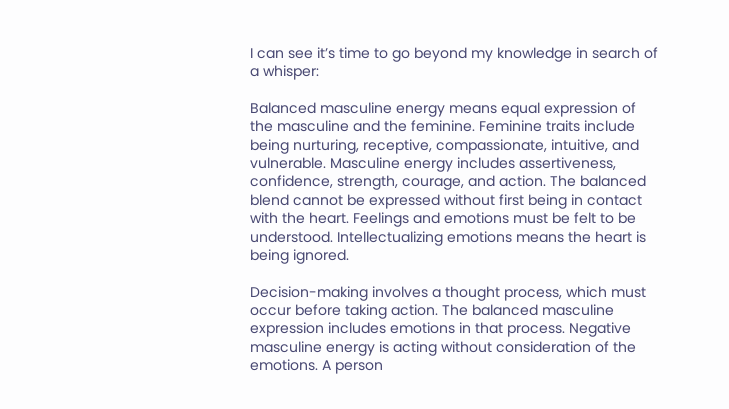I can see it’s time to go beyond my knowledge in search of a whisper:

Balanced masculine energy means equal expression of the masculine and the feminine. Feminine traits include being nurturing, receptive, compassionate, intuitive, and vulnerable. Masculine energy includes assertiveness, confidence, strength, courage, and action. The balanced blend cannot be expressed without first being in contact with the heart. Feelings and emotions must be felt to be understood. Intellectualizing emotions means the heart is being ignored.

Decision-making involves a thought process, which must occur before taking action. The balanced masculine expression includes emotions in that process. Negative masculine energy is acting without consideration of the emotions. A person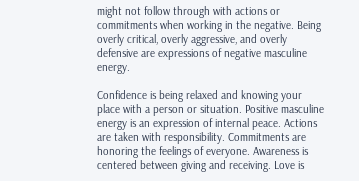might not follow through with actions or commitments when working in the negative. Being overly critical, overly aggressive, and overly defensive are expressions of negative masculine energy.

Confidence is being relaxed and knowing your place with a person or situation. Positive masculine energy is an expression of internal peace. Actions are taken with responsibility. Commitments are honoring the feelings of everyone. Awareness is centered between giving and receiving. Love is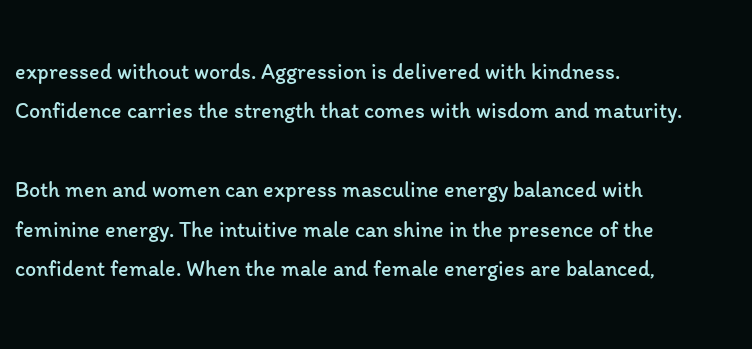expressed without words. Aggression is delivered with kindness. Confidence carries the strength that comes with wisdom and maturity.

Both men and women can express masculine energy balanced with feminine energy. The intuitive male can shine in the presence of the confident female. When the male and female energies are balanced,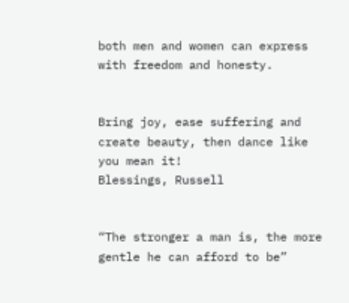both men and women can express with freedom and honesty.


Bring joy, ease suffering and create beauty, then dance like you mean it!
Blessings, Russell


“The stronger a man is, the more gentle he can afford to be”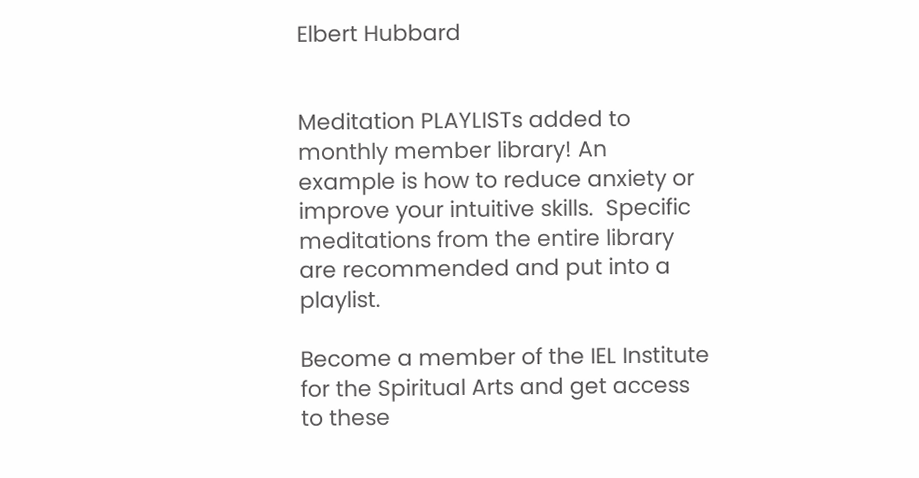Elbert Hubbard


Meditation PLAYLISTs added to monthly member library! An example is how to reduce anxiety or improve your intuitive skills.  Specific meditations from the entire library are recommended and put into a playlist.

Become a member of the IEL Institute for the Spiritual Arts and get access to these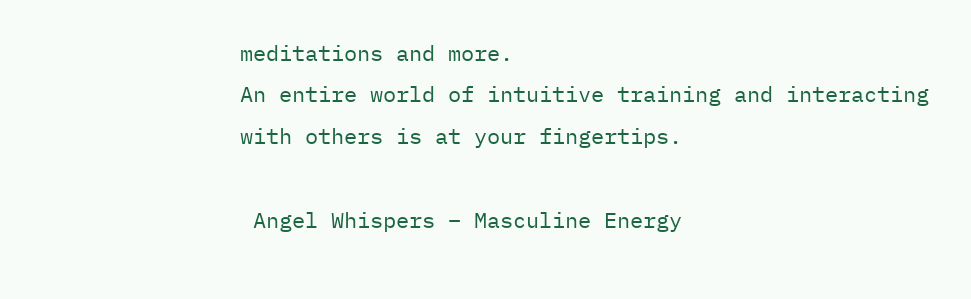meditations and more.
An entire world of intuitive training and interacting with others is at your fingertips.

 Angel Whispers – Masculine Energy